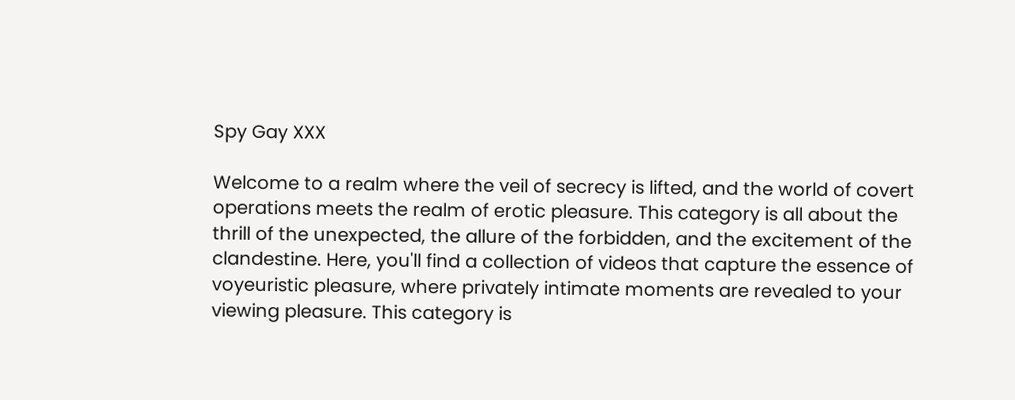Spy Gay XXX

Welcome to a realm where the veil of secrecy is lifted, and the world of covert operations meets the realm of erotic pleasure. This category is all about the thrill of the unexpected, the allure of the forbidden, and the excitement of the clandestine. Here, you'll find a collection of videos that capture the essence of voyeuristic pleasure, where privately intimate moments are revealed to your viewing pleasure. This category is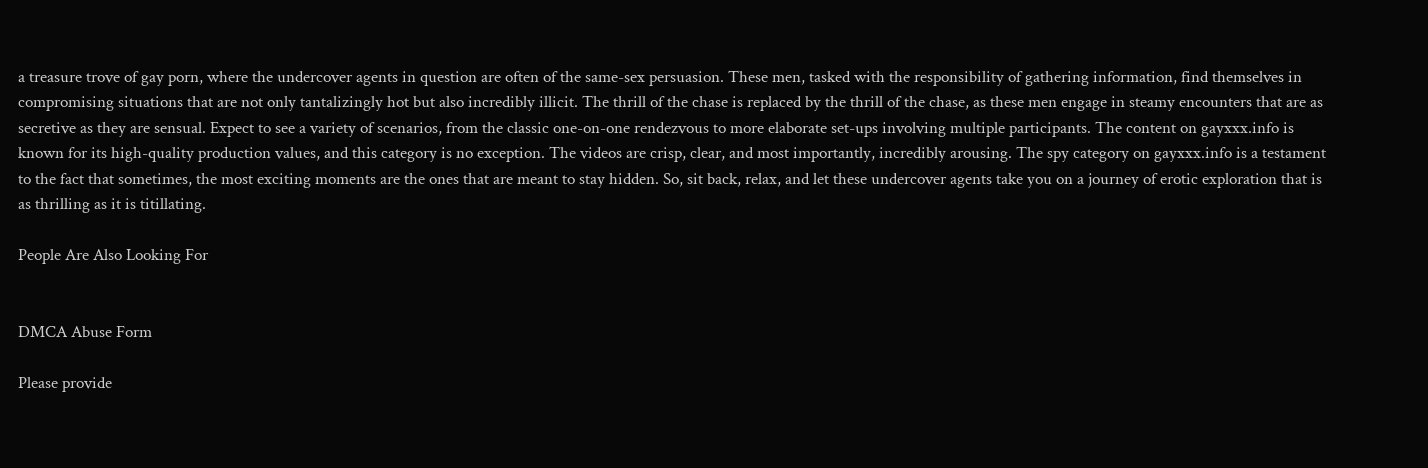a treasure trove of gay porn, where the undercover agents in question are often of the same-sex persuasion. These men, tasked with the responsibility of gathering information, find themselves in compromising situations that are not only tantalizingly hot but also incredibly illicit. The thrill of the chase is replaced by the thrill of the chase, as these men engage in steamy encounters that are as secretive as they are sensual. Expect to see a variety of scenarios, from the classic one-on-one rendezvous to more elaborate set-ups involving multiple participants. The content on gayxxx.info is known for its high-quality production values, and this category is no exception. The videos are crisp, clear, and most importantly, incredibly arousing. The spy category on gayxxx.info is a testament to the fact that sometimes, the most exciting moments are the ones that are meant to stay hidden. So, sit back, relax, and let these undercover agents take you on a journey of erotic exploration that is as thrilling as it is titillating.

People Are Also Looking For


DMCA Abuse Form

Please provide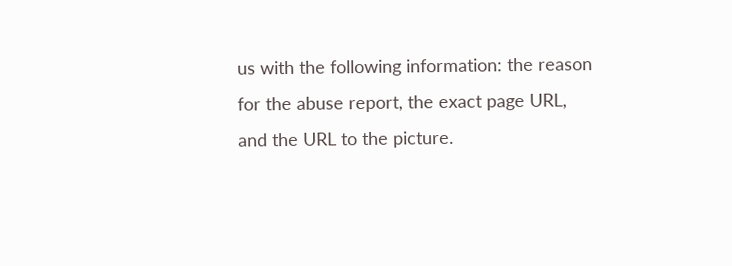us with the following information: the reason for the abuse report, the exact page URL, and the URL to the picture.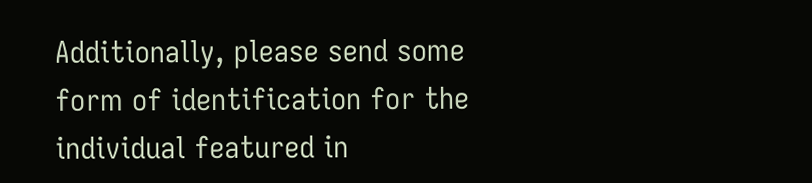Additionally, please send some form of identification for the individual featured in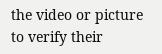the video or picture to verify their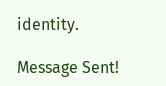identity.

Message Sent!